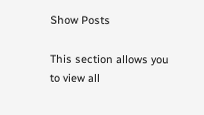Show Posts

This section allows you to view all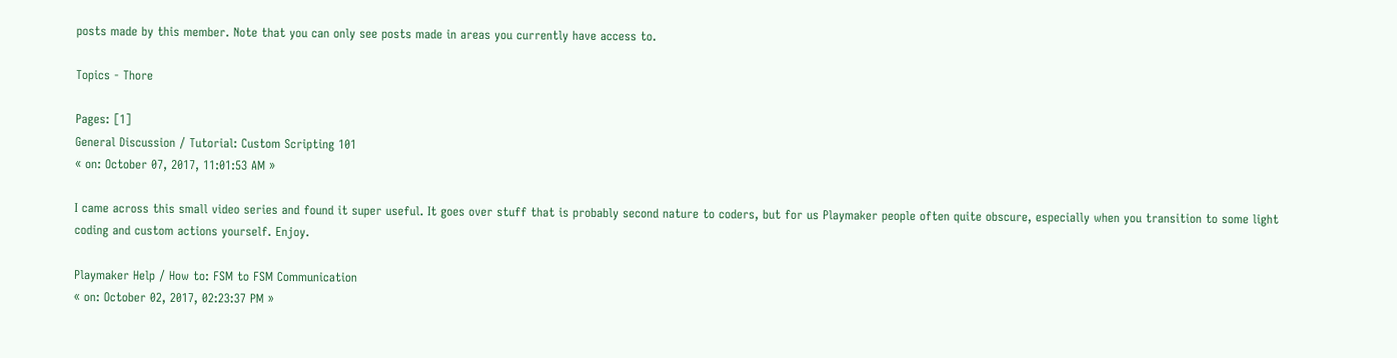posts made by this member. Note that you can only see posts made in areas you currently have access to.

Topics - Thore

Pages: [1]
General Discussion / Tutorial: Custom Scripting 101
« on: October 07, 2017, 11:01:53 AM »

I came across this small video series and found it super useful. It goes over stuff that is probably second nature to coders, but for us Playmaker people often quite obscure, especially when you transition to some light coding and custom actions yourself. Enjoy.

Playmaker Help / How to: FSM to FSM Communication
« on: October 02, 2017, 02:23:37 PM »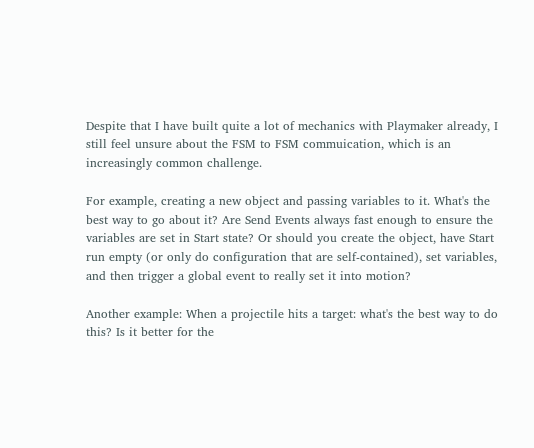Despite that I have built quite a lot of mechanics with Playmaker already, I still feel unsure about the FSM to FSM commuication, which is an increasingly common challenge.

For example, creating a new object and passing variables to it. What's the best way to go about it? Are Send Events always fast enough to ensure the variables are set in Start state? Or should you create the object, have Start run empty (or only do configuration that are self-contained), set variables, and then trigger a global event to really set it into motion?

Another example: When a projectile hits a target: what's the best way to do this? Is it better for the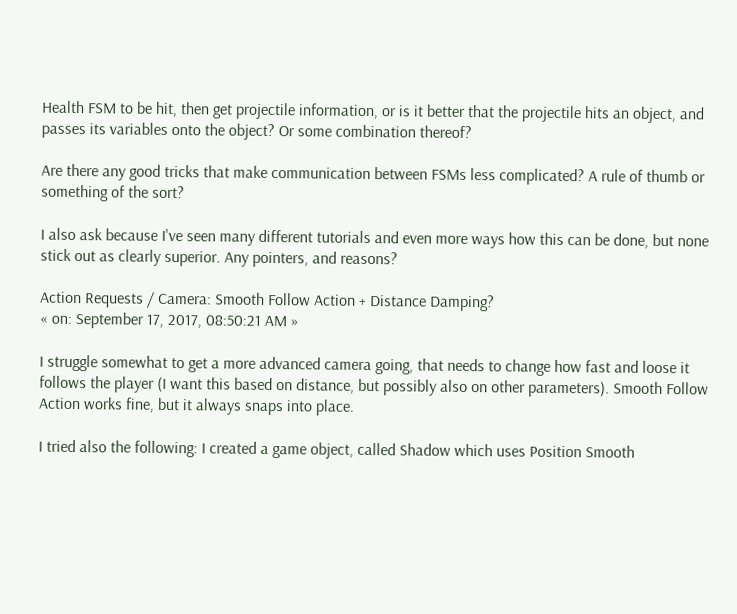Health FSM to be hit, then get projectile information, or is it better that the projectile hits an object, and passes its variables onto the object? Or some combination thereof?

Are there any good tricks that make communication between FSMs less complicated? A rule of thumb or something of the sort?

I also ask because I've seen many different tutorials and even more ways how this can be done, but none stick out as clearly superior. Any pointers, and reasons?

Action Requests / Camera: Smooth Follow Action + Distance Damping?
« on: September 17, 2017, 08:50:21 AM »

I struggle somewhat to get a more advanced camera going, that needs to change how fast and loose it follows the player (I want this based on distance, but possibly also on other parameters). Smooth Follow Action works fine, but it always snaps into place.

I tried also the following: I created a game object, called Shadow which uses Position Smooth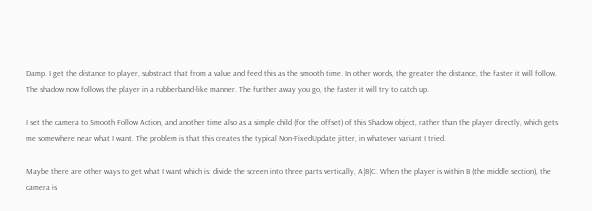Damp. I get the distance to player, substract that from a value and feed this as the smooth time. In other words, the greater the distance, the faster it will follow. The shadow now follows the player in a rubberband-like manner. The further away you go, the faster it will try to catch up.

I set the camera to Smooth Follow Action, and another time also as a simple child (for the offset) of this Shadow object, rather than the player directly, which gets me somewhere near what I want. The problem is that this creates the typical Non-FixedUpdate jitter, in whatever variant I tried.

Maybe there are other ways to get what I want which is: divide the screen into three parts vertically, A|B|C. When the player is within B (the middle section), the camera is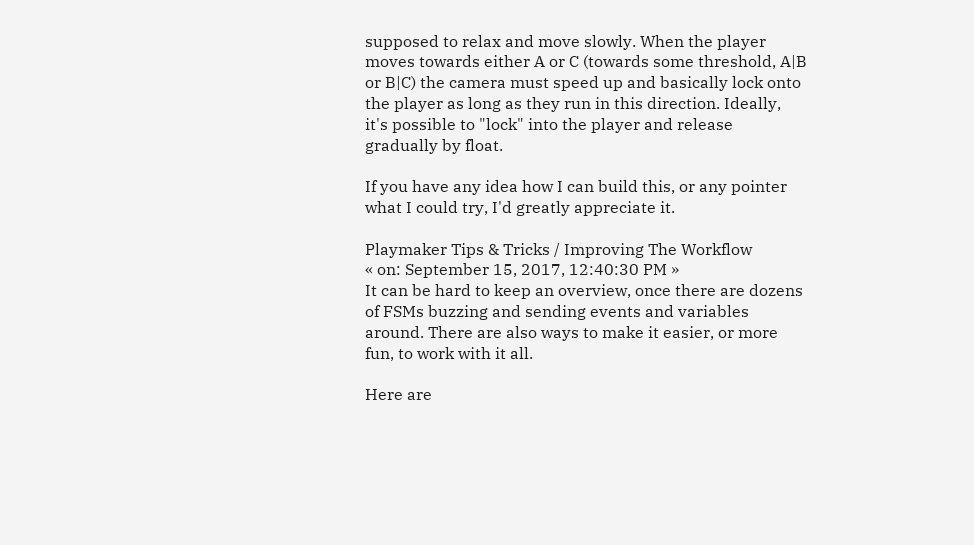supposed to relax and move slowly. When the player moves towards either A or C (towards some threshold, A|B or B|C) the camera must speed up and basically lock onto the player as long as they run in this direction. Ideally, it's possible to "lock" into the player and release gradually by float.

If you have any idea how I can build this, or any pointer what I could try, I'd greatly appreciate it.

Playmaker Tips & Tricks / Improving The Workflow
« on: September 15, 2017, 12:40:30 PM »
It can be hard to keep an overview, once there are dozens of FSMs buzzing and sending events and variables around. There are also ways to make it easier, or more fun, to work with it all.

Here are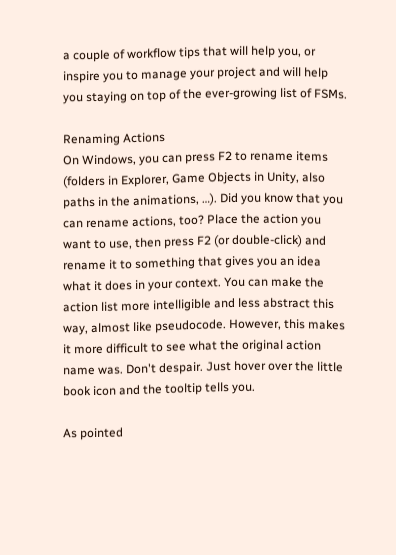a couple of workflow tips that will help you, or inspire you to manage your project and will help you staying on top of the ever-growing list of FSMs.

Renaming Actions
On Windows, you can press F2 to rename items (folders in Explorer, Game Objects in Unity, also paths in the animations, …). Did you know that you can rename actions, too? Place the action you want to use, then press F2 (or double-click) and rename it to something that gives you an idea what it does in your context. You can make the action list more intelligible and less abstract this way, almost like pseudocode. However, this makes it more difficult to see what the original action name was. Don't despair. Just hover over the little book icon and the tooltip tells you.

As pointed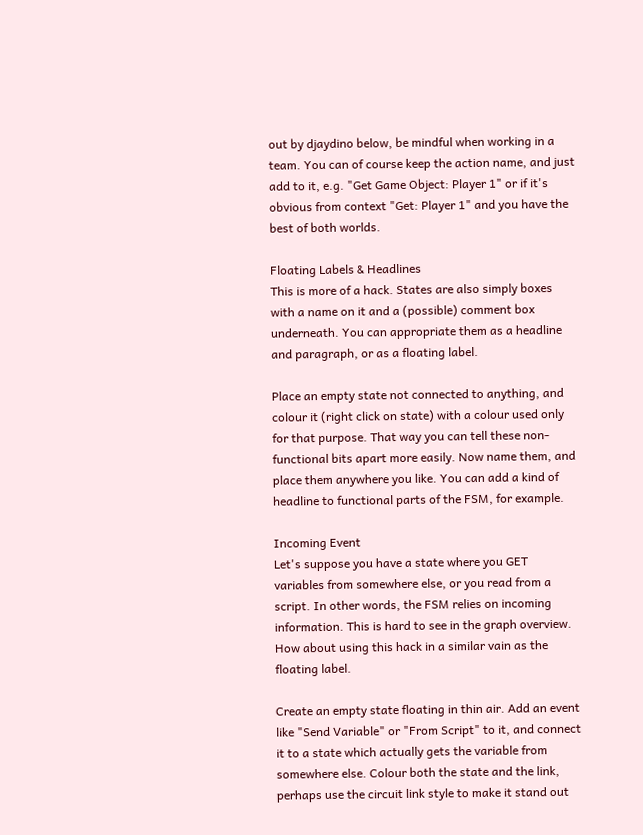out by djaydino below, be mindful when working in a team. You can of course keep the action name, and just add to it, e.g. "Get Game Object: Player 1" or if it's obvious from context "Get: Player 1" and you have the best of both worlds.

Floating Labels & Headlines
This is more of a hack. States are also simply boxes with a name on it and a (possible) comment box underneath. You can appropriate them as a headline and paragraph, or as a floating label.

Place an empty state not connected to anything, and colour it (right click on state) with a colour used only for that purpose. That way you can tell these non-functional bits apart more easily. Now name them, and place them anywhere you like. You can add a kind of headline to functional parts of the FSM, for example.

Incoming Event
Let's suppose you have a state where you GET variables from somewhere else, or you read from a script. In other words, the FSM relies on incoming information. This is hard to see in the graph overview. How about using this hack in a similar vain as the floating label.

Create an empty state floating in thin air. Add an event like "Send Variable" or "From Script" to it, and connect it to a state which actually gets the variable from somewhere else. Colour both the state and the link, perhaps use the circuit link style to make it stand out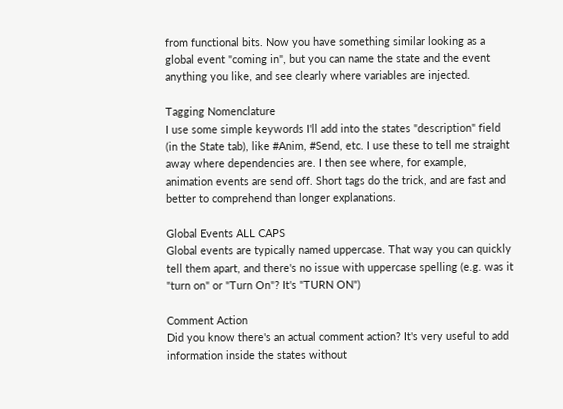from functional bits. Now you have something similar looking as a global event "coming in", but you can name the state and the event anything you like, and see clearly where variables are injected.

Tagging Nomenclature
I use some simple keywords I'll add into the states "description" field (in the State tab), like #Anim, #Send, etc. I use these to tell me straight away where dependencies are. I then see where, for example, animation events are send off. Short tags do the trick, and are fast and better to comprehend than longer explanations.

Global Events ALL CAPS
Global events are typically named uppercase. That way you can quickly tell them apart, and there's no issue with uppercase spelling (e.g. was it "turn on" or "Turn On"? It's "TURN ON")

Comment Action
Did you know there's an actual comment action? It's very useful to add information inside the states without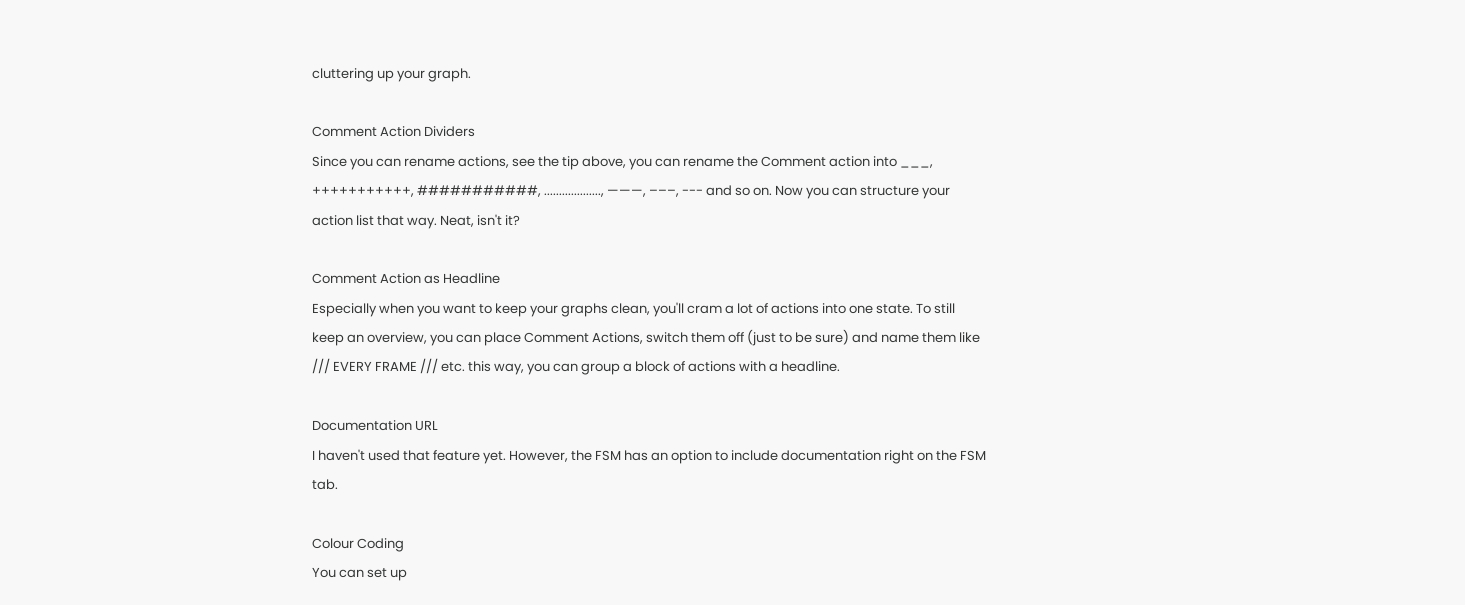cluttering up your graph.

Comment Action Dividers
Since you can rename actions, see the tip above, you can rename the Comment action into ___, +++++++++++, ###########, ..................., ———, –––, --- and so on. Now you can structure your action list that way. Neat, isn't it?

Comment Action as Headline
Especially when you want to keep your graphs clean, you'll cram a lot of actions into one state. To still keep an overview, you can place Comment Actions, switch them off (just to be sure) and name them like /// EVERY FRAME /// etc. this way, you can group a block of actions with a headline.

Documentation URL
I haven't used that feature yet. However, the FSM has an option to include documentation right on the FSM tab.

Colour Coding
You can set up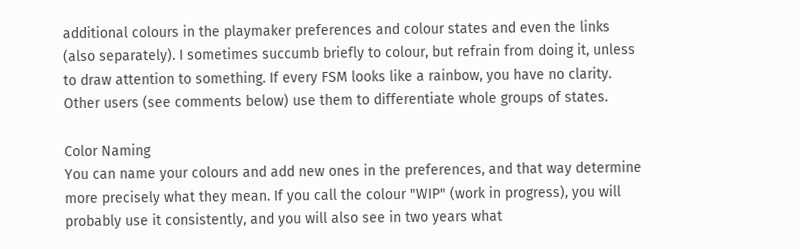additional colours in the playmaker preferences and colour states and even the links (also separately). I sometimes succumb briefly to colour, but refrain from doing it, unless to draw attention to something. If every FSM looks like a rainbow, you have no clarity. Other users (see comments below) use them to differentiate whole groups of states.

Color Naming
You can name your colours and add new ones in the preferences, and that way determine more precisely what they mean. If you call the colour "WIP" (work in progress), you will probably use it consistently, and you will also see in two years what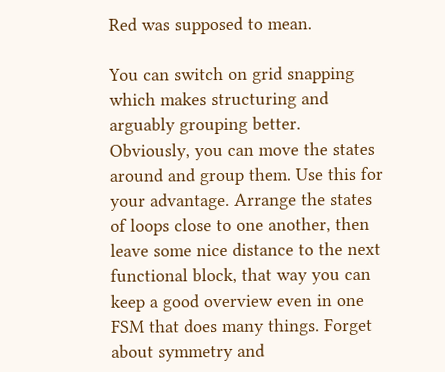Red was supposed to mean.

You can switch on grid snapping which makes structuring and arguably grouping better. Obviously, you can move the states around and group them. Use this for your advantage. Arrange the states of loops close to one another, then leave some nice distance to the next functional block, that way you can keep a good overview even in one FSM that does many things. Forget about symmetry and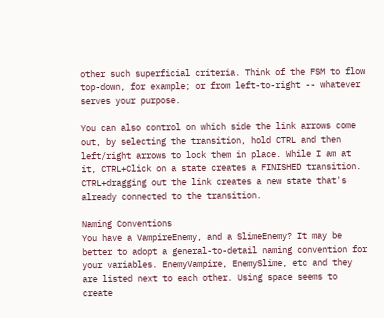other such superficial criteria. Think of the FSM to flow top-down, for example; or from left-to-right -- whatever serves your purpose.

You can also control on which side the link arrows come out, by selecting the transition, hold CTRL and then left/right arrows to lock them in place. While I am at it, CTRL+Click on a state creates a FINISHED transition. CTRL+dragging out the link creates a new state that's already connected to the transition.

Naming Conventions
You have a VampireEnemy, and a SlimeEnemy? It may be better to adopt a general-to-detail naming convention for your variables. EnemyVampire, EnemySlime, etc and they are listed next to each other. Using space seems to create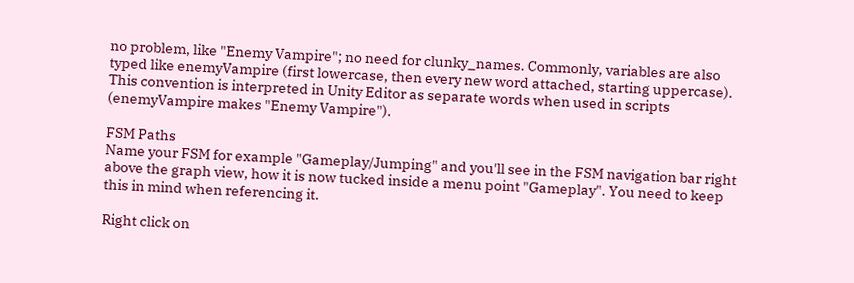no problem, like "Enemy Vampire"; no need for clunky_names. Commonly, variables are also typed like enemyVampire (first lowercase, then every new word attached, starting uppercase). This convention is interpreted in Unity Editor as separate words when used in scripts (enemyVampire makes "Enemy Vampire").

FSM Paths
Name your FSM for example "Gameplay/Jumping" and you'll see in the FSM navigation bar right above the graph view, how it is now tucked inside a menu point "Gameplay". You need to keep this in mind when referencing it.

Right click on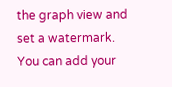the graph view and set a watermark. You can add your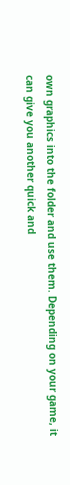own graphics into the folder and use them. Depending on your game, it can give you another quick and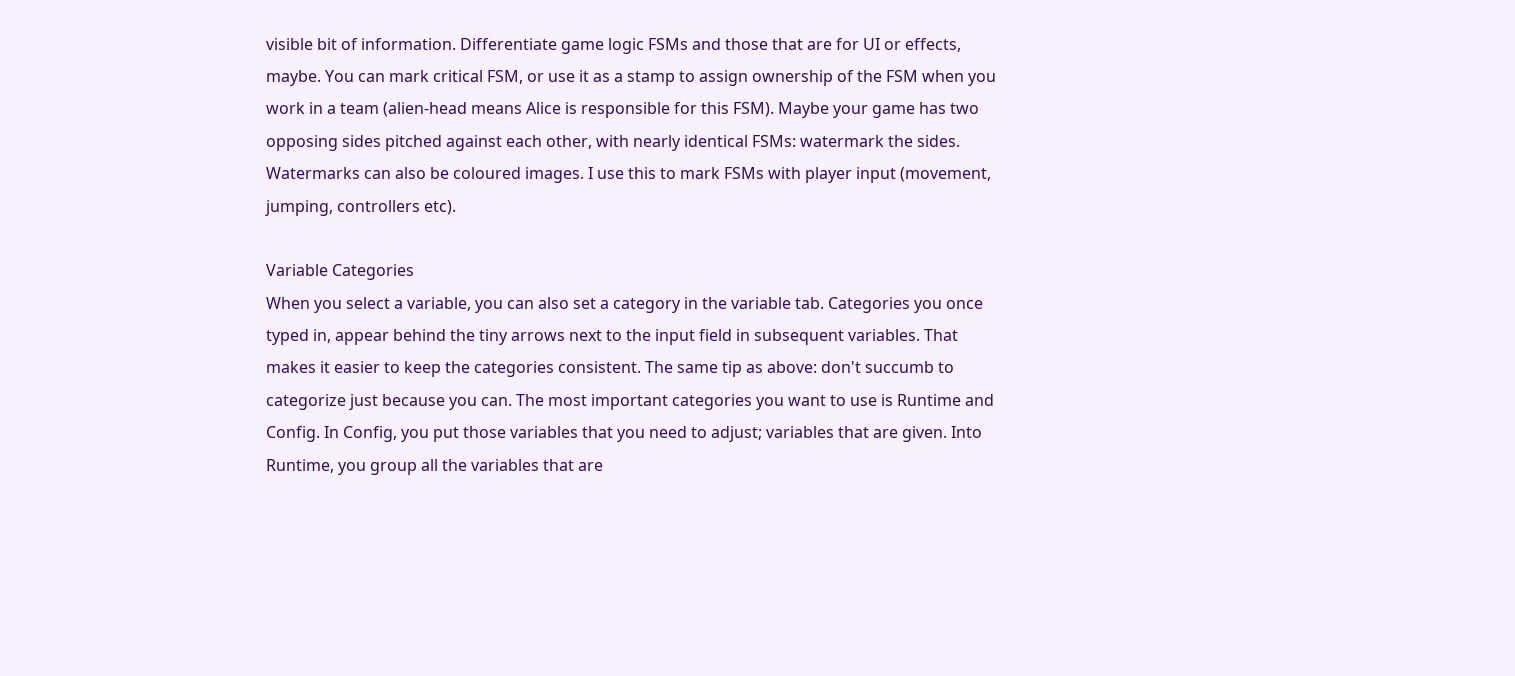visible bit of information. Differentiate game logic FSMs and those that are for UI or effects, maybe. You can mark critical FSM, or use it as a stamp to assign ownership of the FSM when you work in a team (alien-head means Alice is responsible for this FSM). Maybe your game has two opposing sides pitched against each other, with nearly identical FSMs: watermark the sides. Watermarks can also be coloured images. I use this to mark FSMs with player input (movement, jumping, controllers etc).

Variable Categories
When you select a variable, you can also set a category in the variable tab. Categories you once typed in, appear behind the tiny arrows next to the input field in subsequent variables. That makes it easier to keep the categories consistent. The same tip as above: don't succumb to categorize just because you can. The most important categories you want to use is Runtime and Config. In Config, you put those variables that you need to adjust; variables that are given. Into Runtime, you group all the variables that are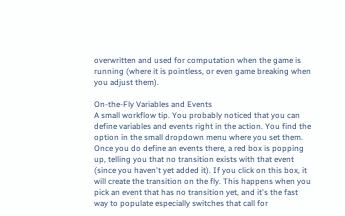overwritten and used for computation when the game is running (where it is pointless, or even game breaking when you adjust them).

On-the-Fly Variables and Events
A small workflow tip. You probably noticed that you can define variables and events right in the action. You find the option in the small dropdown menu where you set them. Once you do define an events there, a red box is popping up, telling you that no transition exists with that event (since you haven't yet added it). If you click on this box, it will create the transition on the fly. This happens when you pick an event that has no transition yet, and it's the fast way to populate especially switches that call for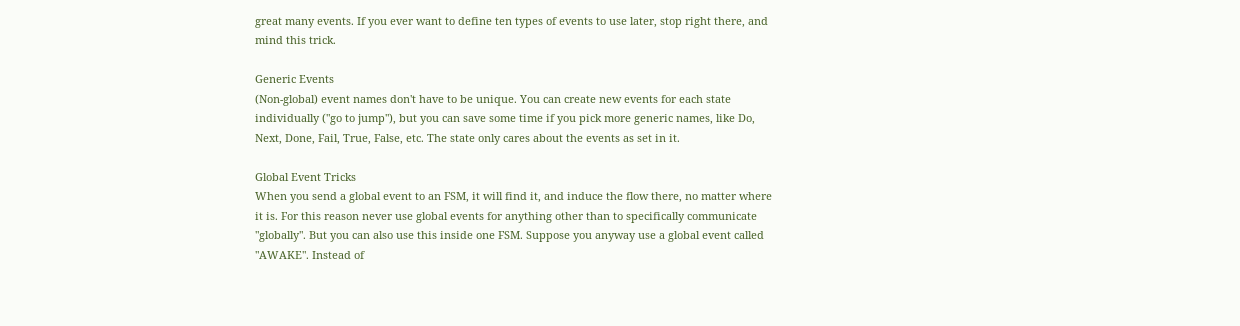great many events. If you ever want to define ten types of events to use later, stop right there, and mind this trick.

Generic Events
(Non-global) event names don't have to be unique. You can create new events for each state individually ("go to jump"), but you can save some time if you pick more generic names, like Do, Next, Done, Fail, True, False, etc. The state only cares about the events as set in it.

Global Event Tricks
When you send a global event to an FSM, it will find it, and induce the flow there, no matter where it is. For this reason never use global events for anything other than to specifically communicate "globally". But you can also use this inside one FSM. Suppose you anyway use a global event called "AWAKE". Instead of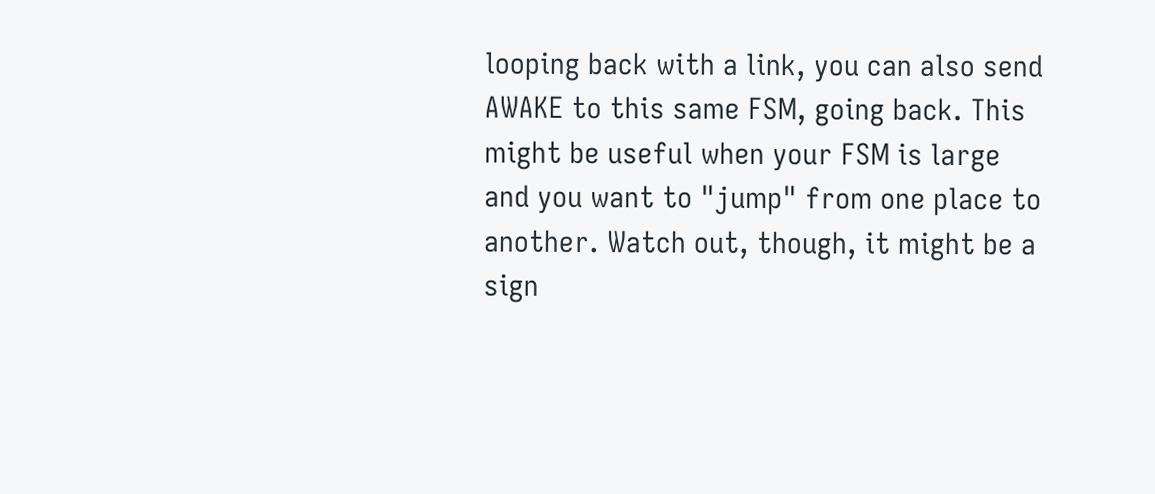looping back with a link, you can also send AWAKE to this same FSM, going back. This might be useful when your FSM is large and you want to "jump" from one place to another. Watch out, though, it might be a sign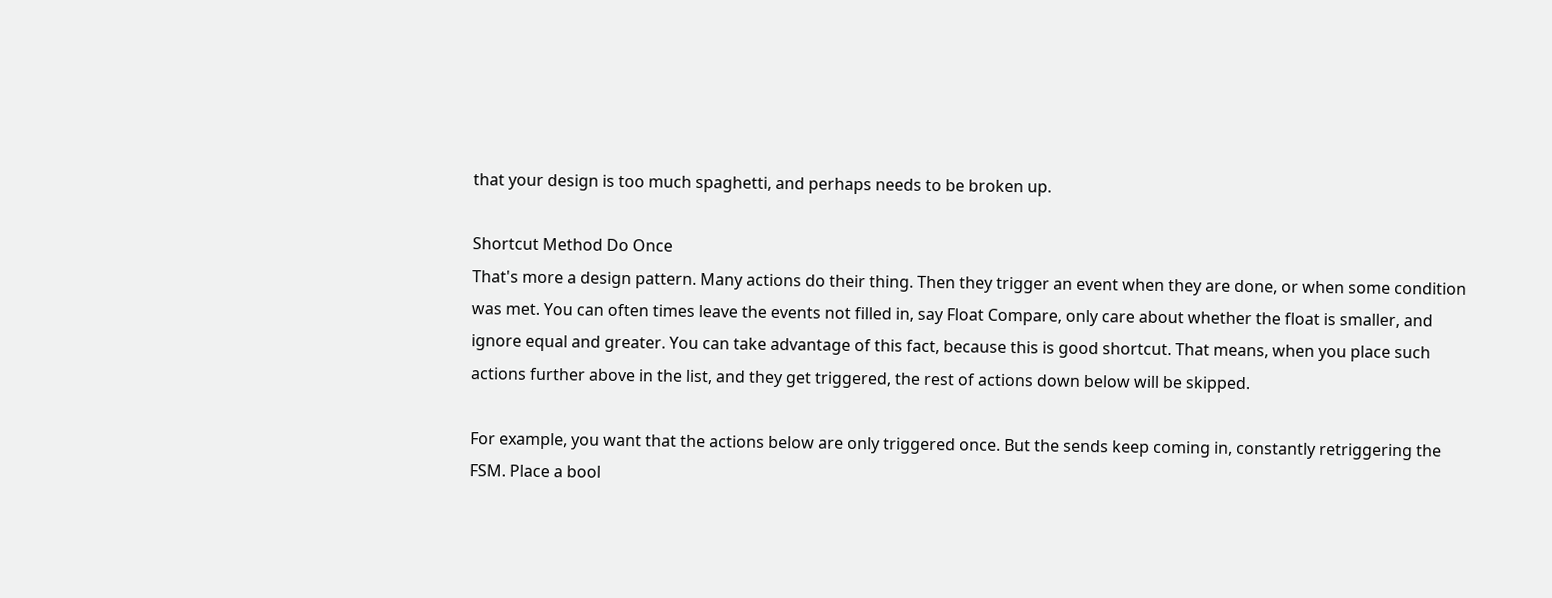that your design is too much spaghetti, and perhaps needs to be broken up.

Shortcut Method Do Once
That's more a design pattern. Many actions do their thing. Then they trigger an event when they are done, or when some condition was met. You can often times leave the events not filled in, say Float Compare, only care about whether the float is smaller, and ignore equal and greater. You can take advantage of this fact, because this is good shortcut. That means, when you place such actions further above in the list, and they get triggered, the rest of actions down below will be skipped.

For example, you want that the actions below are only triggered once. But the sends keep coming in, constantly retriggering the FSM. Place a bool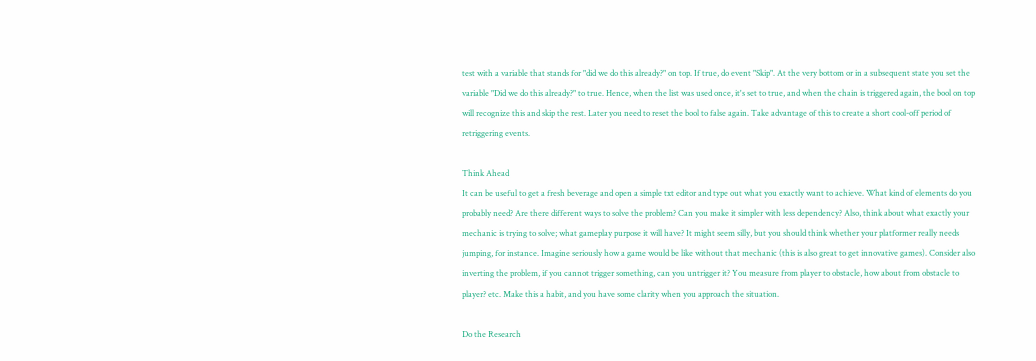test with a variable that stands for "did we do this already?" on top. If true, do event "Skip". At the very bottom or in a subsequent state you set the variable "Did we do this already?" to true. Hence, when the list was used once, it's set to true, and when the chain is triggered again, the bool on top will recognize this and skip the rest. Later you need to reset the bool to false again. Take advantage of this to create a short cool-off period of retriggering events.

Think Ahead
It can be useful to get a fresh beverage and open a simple txt editor and type out what you exactly want to achieve. What kind of elements do you probably need? Are there different ways to solve the problem? Can you make it simpler with less dependency? Also, think about what exactly your mechanic is trying to solve; what gameplay purpose it will have? It might seem silly, but you should think whether your platformer really needs jumping, for instance. Imagine seriously how a game would be like without that mechanic (this is also great to get innovative games). Consider also inverting the problem, if you cannot trigger something, can you untrigger it? You measure from player to obstacle, how about from obstacle to player? etc. Make this a habit, and you have some clarity when you approach the situation.

Do the Research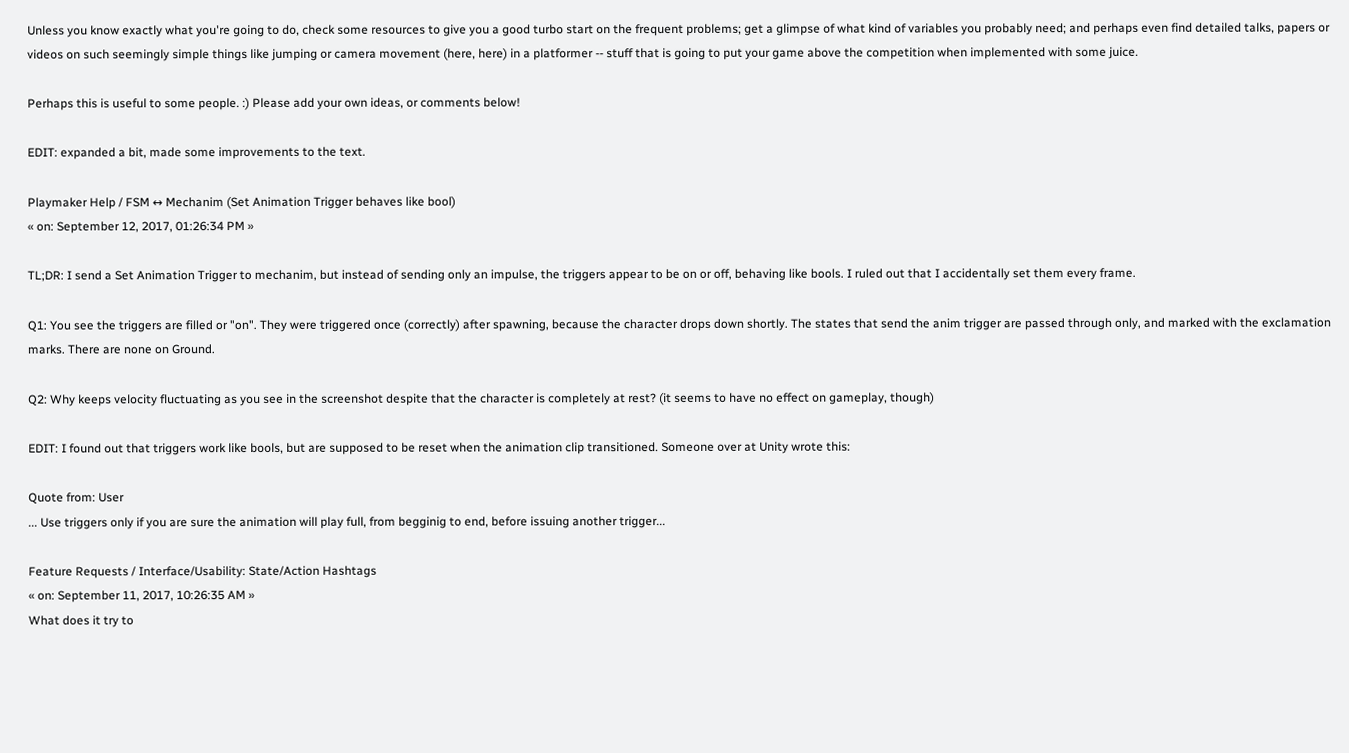Unless you know exactly what you're going to do, check some resources to give you a good turbo start on the frequent problems; get a glimpse of what kind of variables you probably need; and perhaps even find detailed talks, papers or videos on such seemingly simple things like jumping or camera movement (here, here) in a platformer -- stuff that is going to put your game above the competition when implemented with some juice.

Perhaps this is useful to some people. :) Please add your own ideas, or comments below!

EDIT: expanded a bit, made some improvements to the text.

Playmaker Help / FSM ↔ Mechanim (Set Animation Trigger behaves like bool)
« on: September 12, 2017, 01:26:34 PM »

TL;DR: I send a Set Animation Trigger to mechanim, but instead of sending only an impulse, the triggers appear to be on or off, behaving like bools. I ruled out that I accidentally set them every frame.

Q1: You see the triggers are filled or "on". They were triggered once (correctly) after spawning, because the character drops down shortly. The states that send the anim trigger are passed through only, and marked with the exclamation marks. There are none on Ground.

Q2: Why keeps velocity fluctuating as you see in the screenshot despite that the character is completely at rest? (it seems to have no effect on gameplay, though)

EDIT: I found out that triggers work like bools, but are supposed to be reset when the animation clip transitioned. Someone over at Unity wrote this:

Quote from: User
... Use triggers only if you are sure the animation will play full, from begginig to end, before issuing another trigger...

Feature Requests / Interface/Usability: State/Action Hashtags
« on: September 11, 2017, 10:26:35 AM »
What does it try to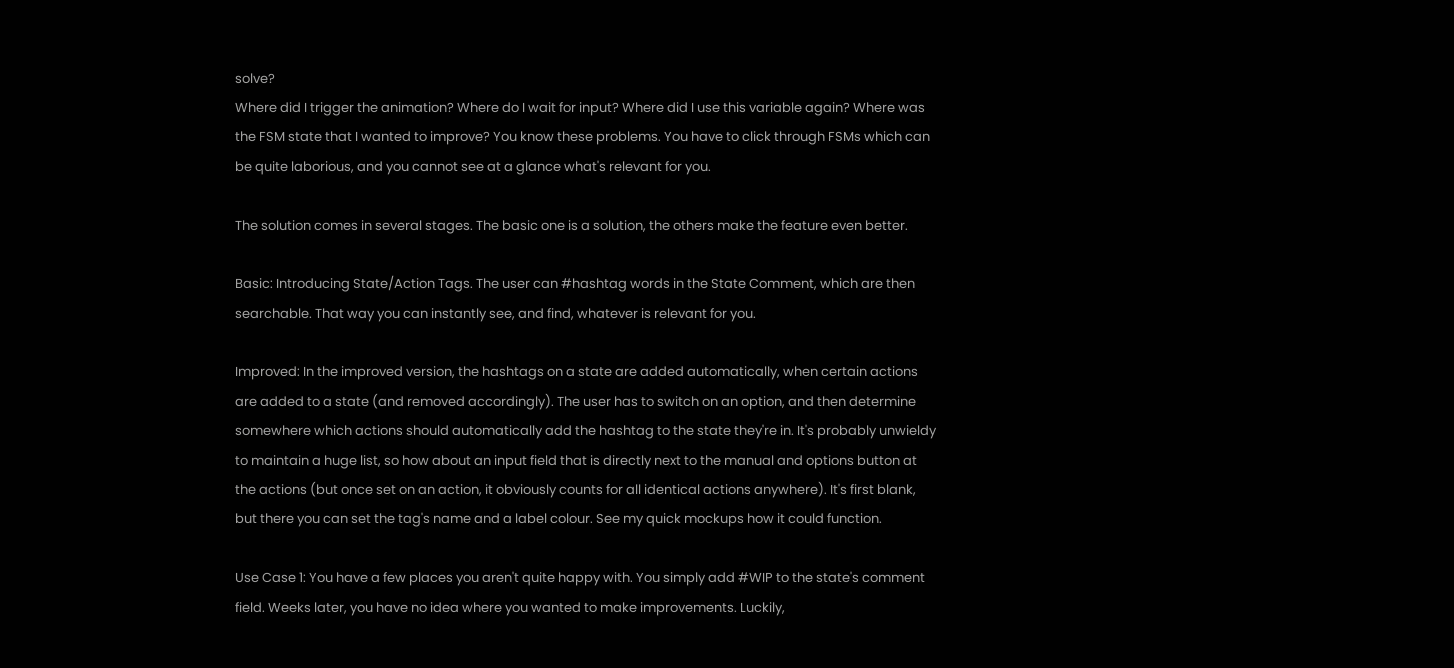solve?
Where did I trigger the animation? Where do I wait for input? Where did I use this variable again? Where was the FSM state that I wanted to improve? You know these problems. You have to click through FSMs which can be quite laborious, and you cannot see at a glance what's relevant for you.

The solution comes in several stages. The basic one is a solution, the others make the feature even better.

Basic: Introducing State/Action Tags. The user can #hashtag words in the State Comment, which are then searchable. That way you can instantly see, and find, whatever is relevant for you.

Improved: In the improved version, the hashtags on a state are added automatically, when certain actions are added to a state (and removed accordingly). The user has to switch on an option, and then determine somewhere which actions should automatically add the hashtag to the state they're in. It's probably unwieldy to maintain a huge list, so how about an input field that is directly next to the manual and options button at the actions (but once set on an action, it obviously counts for all identical actions anywhere). It's first blank, but there you can set the tag's name and a label colour. See my quick mockups how it could function.

Use Case 1: You have a few places you aren't quite happy with. You simply add #WIP to the state's comment field. Weeks later, you have no idea where you wanted to make improvements. Luckily,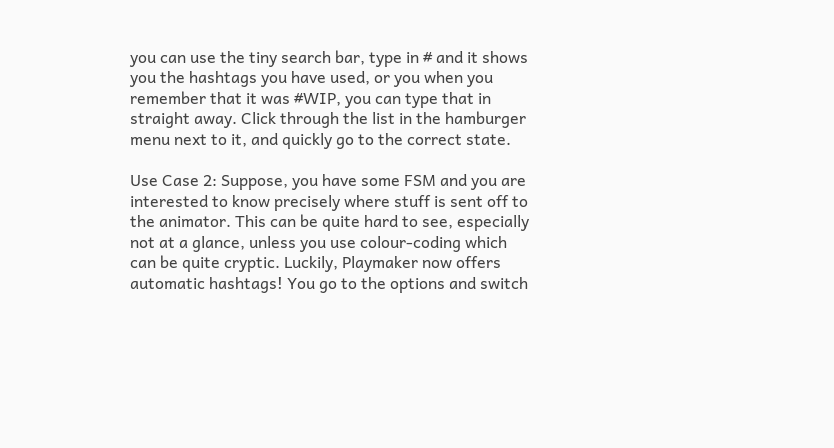you can use the tiny search bar, type in # and it shows you the hashtags you have used, or you when you remember that it was #WIP, you can type that in straight away. Click through the list in the hamburger menu next to it, and quickly go to the correct state.

Use Case 2: Suppose, you have some FSM and you are interested to know precisely where stuff is sent off to the animator. This can be quite hard to see, especially not at a glance, unless you use colour-coding which can be quite cryptic. Luckily, Playmaker now offers automatic hashtags! You go to the options and switch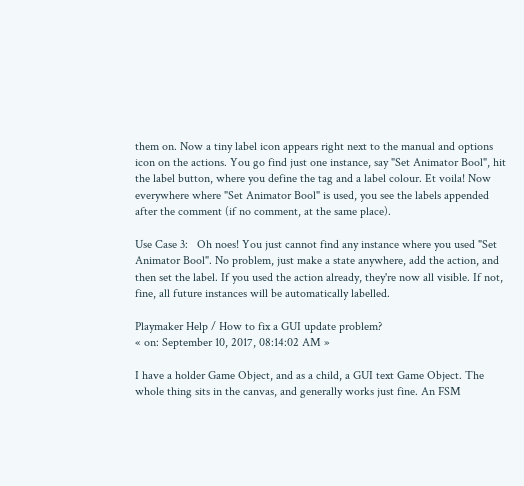them on. Now a tiny label icon appears right next to the manual and options icon on the actions. You go find just one instance, say "Set Animator Bool", hit the label button, where you define the tag and a label colour. Et voila! Now everywhere where "Set Animator Bool" is used, you see the labels appended after the comment (if no comment, at the same place).

Use Case 3:   Oh noes! You just cannot find any instance where you used "Set Animator Bool". No problem, just make a state anywhere, add the action, and then set the label. If you used the action already, they're now all visible. If not, fine, all future instances will be automatically labelled.

Playmaker Help / How to fix a GUI update problem?
« on: September 10, 2017, 08:14:02 AM »

I have a holder Game Object, and as a child, a GUI text Game Object. The whole thing sits in the canvas, and generally works just fine. An FSM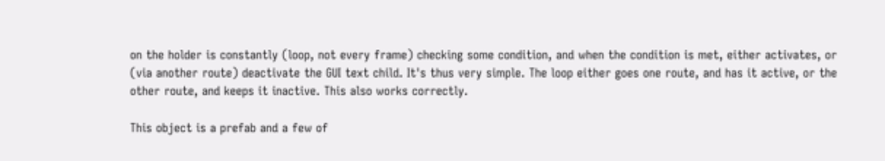on the holder is constantly (loop, not every frame) checking some condition, and when the condition is met, either activates, or (via another route) deactivate the GUI text child. It's thus very simple. The loop either goes one route, and has it active, or the other route, and keeps it inactive. This also works correctly.

This object is a prefab and a few of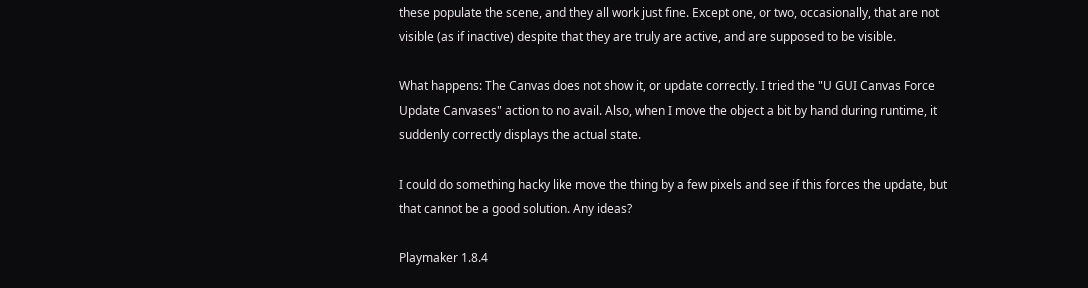these populate the scene, and they all work just fine. Except one, or two, occasionally, that are not visible (as if inactive) despite that they are truly are active, and are supposed to be visible.

What happens: The Canvas does not show it, or update correctly. I tried the "U GUI Canvas Force Update Canvases" action to no avail. Also, when I move the object a bit by hand during runtime, it suddenly correctly displays the actual state.

I could do something hacky like move the thing by a few pixels and see if this forces the update, but that cannot be a good solution. Any ideas?

Playmaker 1.8.4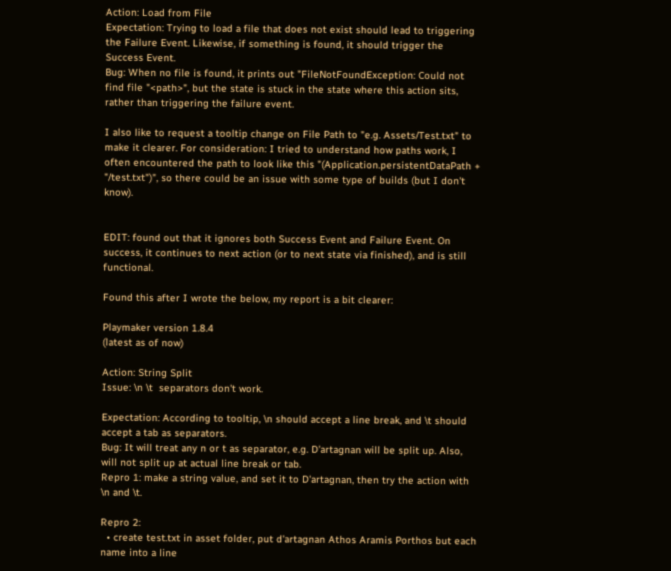Action: Load from File
Expectation: Trying to load a file that does not exist should lead to triggering the Failure Event. Likewise, if something is found, it should trigger the Success Event.
Bug: When no file is found, it prints out "FileNotFoundException: Could not find file "<path>", but the state is stuck in the state where this action sits, rather than triggering the failure event.

I also like to request a tooltip change on File Path to "e.g. Assets/Test.txt" to make it clearer. For consideration: I tried to understand how paths work, I often encountered the path to look like this "(Application.persistentDataPath + "/test.txt")", so there could be an issue with some type of builds (but I don't know).


EDIT: found out that it ignores both Success Event and Failure Event. On success, it continues to next action (or to next state via finished), and is still functional.

Found this after I wrote the below, my report is a bit clearer:

Playmaker version 1.8.4
(latest as of now)

Action: String Split
Issue: \n \t  separators don't work.

Expectation: According to tooltip, \n should accept a line break, and \t should accept a tab as separators.
Bug: It will treat any n or t as separator, e.g. D'artagnan will be split up. Also, will not split up at actual line break or tab.
Repro 1: make a string value, and set it to D'artagnan, then try the action with \n and \t.

Repro 2:
  • create test.txt in asset folder, put d'artagnan Athos Aramis Porthos but each name into a line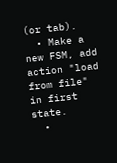(or tab).
  • Make a new FSM, add action "load from file" in first state.
  •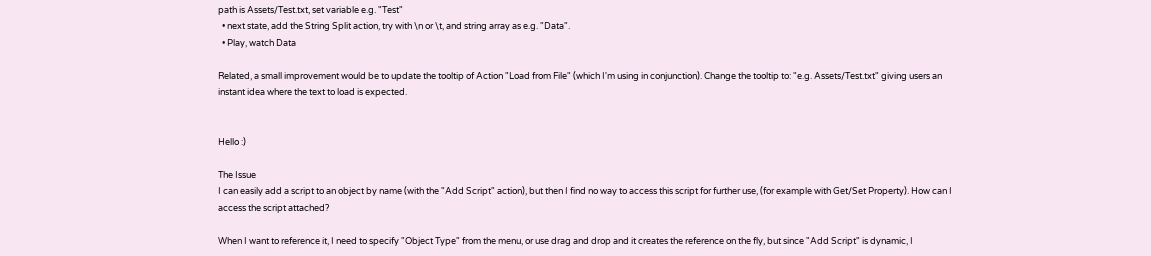path is Assets/Test.txt, set variable e.g. "Test"
  • next state, add the String Split action, try with \n or \t, and string array as e.g. "Data".
  • Play, watch Data

Related, a small improvement would be to update the tooltip of Action "Load from File" (which I'm using in conjunction). Change the tooltip to: "e.g. Assets/Test.txt" giving users an instant idea where the text to load is expected.


Hello :)

The Issue
I can easily add a script to an object by name (with the "Add Script" action), but then I find no way to access this script for further use, (for example with Get/Set Property). How can I access the script attached?

When I want to reference it, I need to specify "Object Type" from the menu, or use drag and drop and it creates the reference on the fly, but since "Add Script" is dynamic, I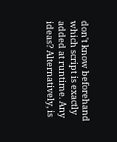don't know beforehand which script is exactly added at runtime. Any ideas? Alternatively, is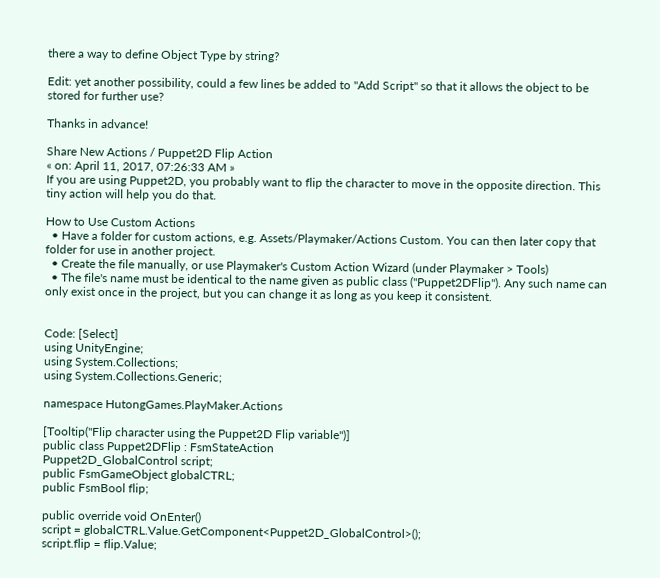there a way to define Object Type by string?

Edit: yet another possibility, could a few lines be added to "Add Script" so that it allows the object to be stored for further use?

Thanks in advance!

Share New Actions / Puppet2D Flip Action
« on: April 11, 2017, 07:26:33 AM »
If you are using Puppet2D, you probably want to flip the character to move in the opposite direction. This tiny action will help you do that.

How to Use Custom Actions
  • Have a folder for custom actions, e.g. Assets/Playmaker/Actions Custom. You can then later copy that folder for use in another project.
  • Create the file manually, or use Playmaker's Custom Action Wizard (under Playmaker > Tools)
  • The file's name must be identical to the name given as public class ("Puppet2DFlip"). Any such name can only exist once in the project, but you can change it as long as you keep it consistent.


Code: [Select]
using UnityEngine;
using System.Collections;
using System.Collections.Generic;

namespace HutongGames.PlayMaker.Actions

[Tooltip("Flip character using the Puppet2D Flip variable")]
public class Puppet2DFlip : FsmStateAction
Puppet2D_GlobalControl script;
public FsmGameObject globalCTRL;
public FsmBool flip;

public override void OnEnter()
script = globalCTRL.Value.GetComponent<Puppet2D_GlobalControl>();
script.flip = flip.Value;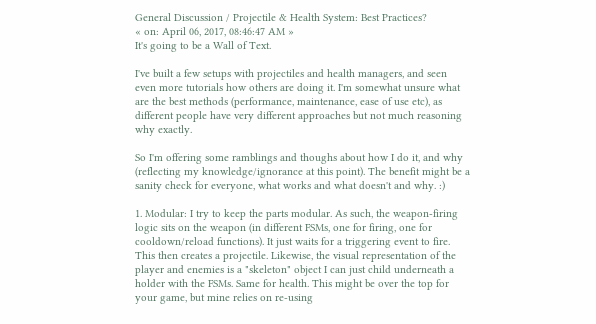General Discussion / Projectile & Health System: Best Practices?
« on: April 06, 2017, 08:46:47 AM »
It's going to be a Wall of Text.

I've built a few setups with projectiles and health managers, and seen even more tutorials how others are doing it. I'm somewhat unsure what are the best methods (performance, maintenance, ease of use etc), as different people have very different approaches but not much reasoning why exactly.

So I'm offering some ramblings and thoughs about how I do it, and why (reflecting my knowledge/ignorance at this point). The benefit might be a sanity check for everyone, what works and what doesn't and why. :)

1. Modular: I try to keep the parts modular. As such, the weapon-firing logic sits on the weapon (in different FSMs, one for firing, one for cooldown/reload functions). It just waits for a triggering event to fire. This then creates a projectile. Likewise, the visual representation of the player and enemies is a "skeleton" object I can just child underneath a holder with the FSMs. Same for health. This might be over the top for your game, but mine relies on re-using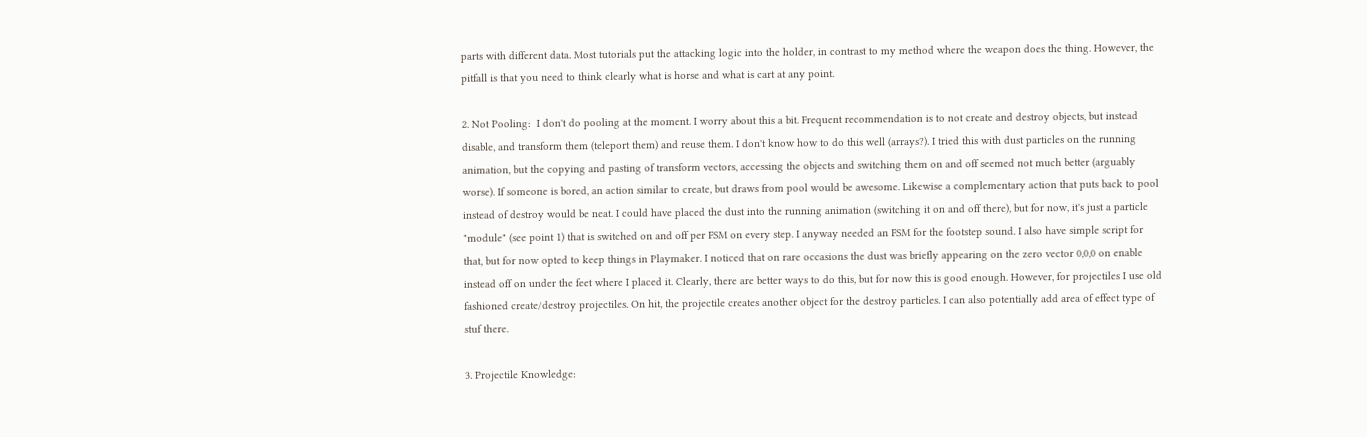parts with different data. Most tutorials put the attacking logic into the holder, in contrast to my method where the weapon does the thing. However, the pitfall is that you need to think clearly what is horse and what is cart at any point.

2. Not Pooling:  I don't do pooling at the moment. I worry about this a bit. Frequent recommendation is to not create and destroy objects, but instead disable, and transform them (teleport them) and reuse them. I don't know how to do this well (arrays?). I tried this with dust particles on the running animation, but the copying and pasting of transform vectors, accessing the objects and switching them on and off seemed not much better (arguably worse). If someone is bored, an action similar to create, but draws from pool would be awesome. Likewise a complementary action that puts back to pool instead of destroy would be neat. I could have placed the dust into the running animation (switching it on and off there), but for now, it's just a particle "module" (see point 1) that is switched on and off per FSM on every step. I anyway needed an FSM for the footstep sound. I also have simple script for that, but for now opted to keep things in Playmaker. I noticed that on rare occasions the dust was briefly appearing on the zero vector 0,0,0 on enable instead off on under the feet where I placed it. Clearly, there are better ways to do this, but for now this is good enough. However, for projectiles I use old fashioned create/destroy projectiles. On hit, the projectile creates another object for the destroy particles. I can also potentially add area of effect type of stuf there.

3. Projectile Knowledge: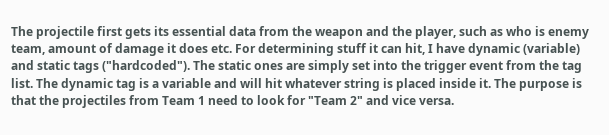The projectile first gets its essential data from the weapon and the player, such as who is enemy team, amount of damage it does etc. For determining stuff it can hit, I have dynamic (variable) and static tags ("hardcoded"). The static ones are simply set into the trigger event from the tag list. The dynamic tag is a variable and will hit whatever string is placed inside it. The purpose is that the projectiles from Team 1 need to look for "Team 2" and vice versa.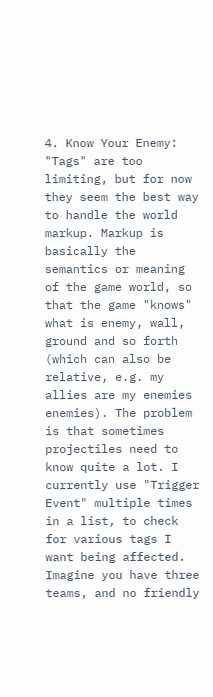4. Know Your Enemy: "Tags" are too limiting, but for now they seem the best way to handle the world markup. Markup is basically the semantics or meaning of the game world, so that the game "knows" what is enemy, wall, ground and so forth (which can also be relative, e.g. my allies are my enemies enemies). The problem is that sometimes projectiles need to know quite a lot. I currently use "Trigger Event" multiple times in a list, to check for various tags I want being affected. Imagine you have three teams, and no friendly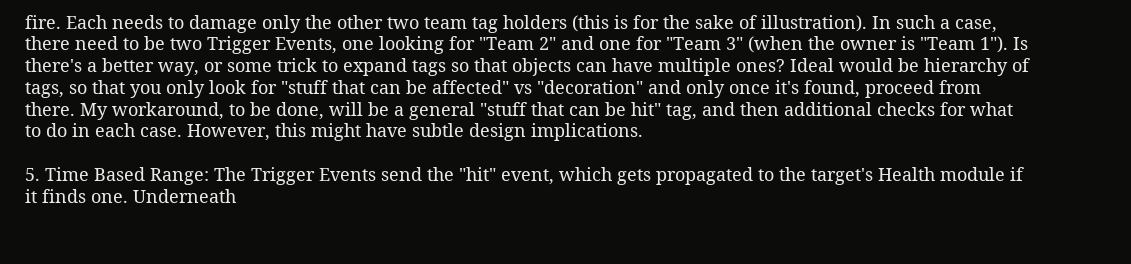fire. Each needs to damage only the other two team tag holders (this is for the sake of illustration). In such a case, there need to be two Trigger Events, one looking for "Team 2" and one for "Team 3" (when the owner is "Team 1"). Is there's a better way, or some trick to expand tags so that objects can have multiple ones? Ideal would be hierarchy of tags, so that you only look for "stuff that can be affected" vs "decoration" and only once it's found, proceed from there. My workaround, to be done, will be a general "stuff that can be hit" tag, and then additional checks for what to do in each case. However, this might have subtle design implications.

5. Time Based Range: The Trigger Events send the "hit" event, which gets propagated to the target's Health module if it finds one. Underneath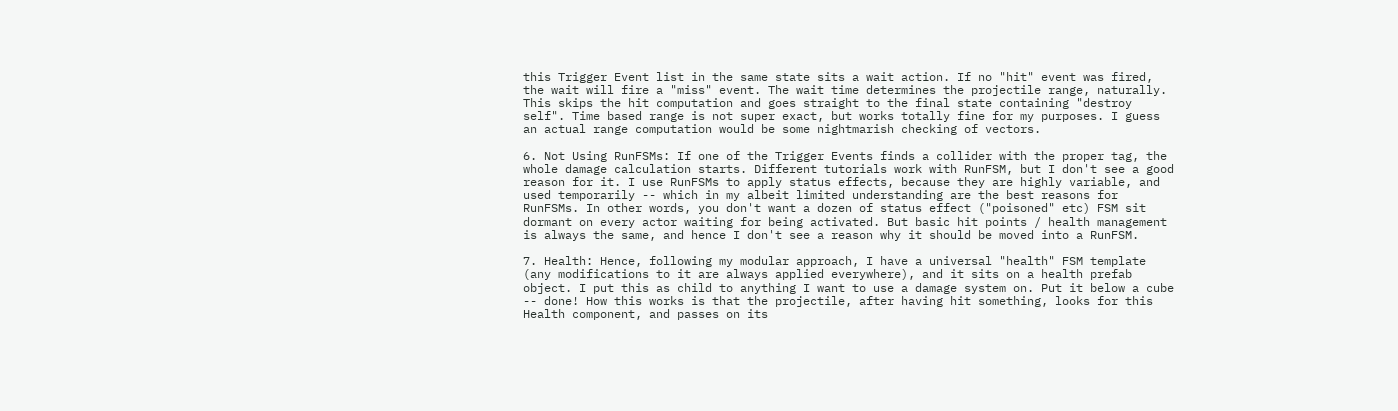this Trigger Event list in the same state sits a wait action. If no "hit" event was fired, the wait will fire a "miss" event. The wait time determines the projectile range, naturally. This skips the hit computation and goes straight to the final state containing "destroy self". Time based range is not super exact, but works totally fine for my purposes. I guess an actual range computation would be some nightmarish checking of vectors.

6. Not Using RunFSMs: If one of the Trigger Events finds a collider with the proper tag, the whole damage calculation starts. Different tutorials work with RunFSM, but I don't see a good reason for it. I use RunFSMs to apply status effects, because they are highly variable, and used temporarily -- which in my albeit limited understanding are the best reasons for RunFSMs. In other words, you don't want a dozen of status effect ("poisoned" etc) FSM sit dormant on every actor waiting for being activated. But basic hit points / health management is always the same, and hence I don't see a reason why it should be moved into a RunFSM.

7. Health: Hence, following my modular approach, I have a universal "health" FSM template (any modifications to it are always applied everywhere), and it sits on a health prefab object. I put this as child to anything I want to use a damage system on. Put it below a cube -- done! How this works is that the projectile, after having hit something, looks for this Health component, and passes on its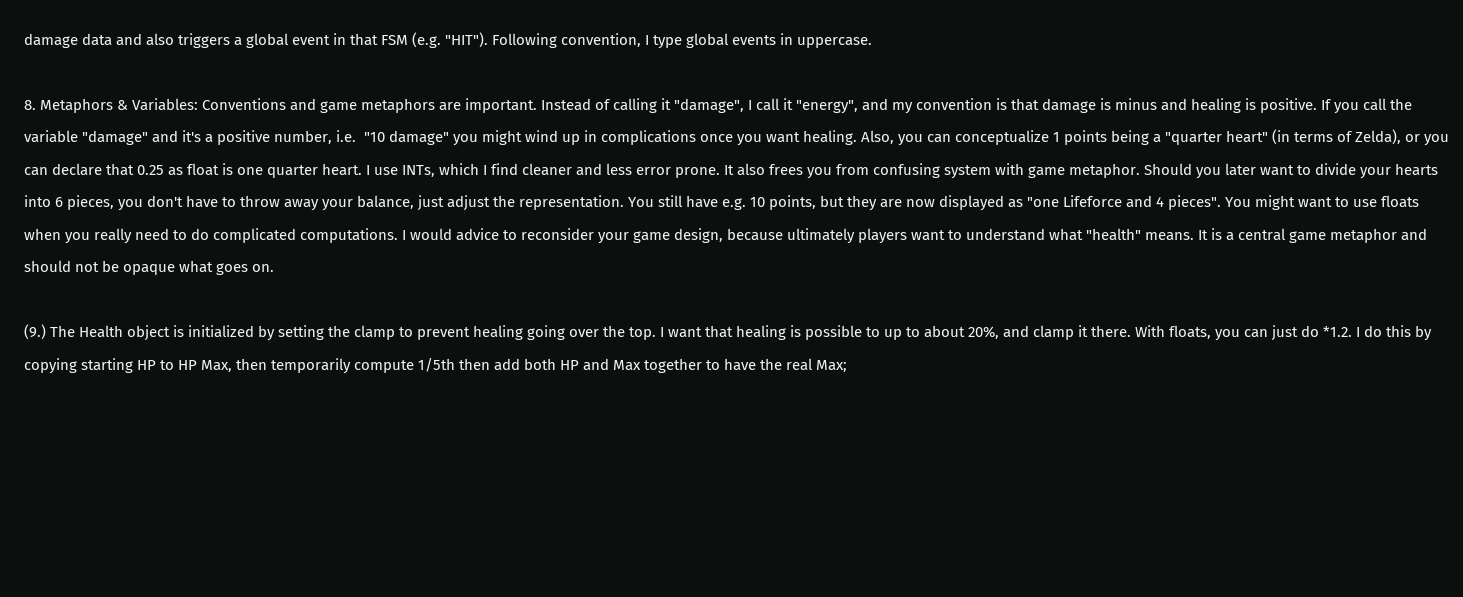damage data and also triggers a global event in that FSM (e.g. "HIT"). Following convention, I type global events in uppercase.

8. Metaphors & Variables: Conventions and game metaphors are important. Instead of calling it "damage", I call it "energy", and my convention is that damage is minus and healing is positive. If you call the variable "damage" and it's a positive number, i.e.  "10 damage" you might wind up in complications once you want healing. Also, you can conceptualize 1 points being a "quarter heart" (in terms of Zelda), or you can declare that 0.25 as float is one quarter heart. I use INTs, which I find cleaner and less error prone. It also frees you from confusing system with game metaphor. Should you later want to divide your hearts into 6 pieces, you don't have to throw away your balance, just adjust the representation. You still have e.g. 10 points, but they are now displayed as "one Lifeforce and 4 pieces". You might want to use floats when you really need to do complicated computations. I would advice to reconsider your game design, because ultimately players want to understand what "health" means. It is a central game metaphor and should not be opaque what goes on.

(9.) The Health object is initialized by setting the clamp to prevent healing going over the top. I want that healing is possible to up to about 20%, and clamp it there. With floats, you can just do *1.2. I do this by copying starting HP to HP Max, then temporarily compute 1/5th then add both HP and Max together to have the real Max;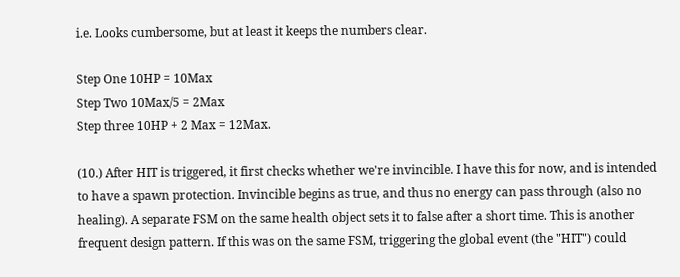i.e. Looks cumbersome, but at least it keeps the numbers clear.

Step One 10HP = 10Max
Step Two 10Max/5 = 2Max
Step three 10HP + 2 Max = 12Max.

(10.) After HIT is triggered, it first checks whether we're invincible. I have this for now, and is intended to have a spawn protection. Invincible begins as true, and thus no energy can pass through (also no healing). A separate FSM on the same health object sets it to false after a short time. This is another frequent design pattern. If this was on the same FSM, triggering the global event (the "HIT") could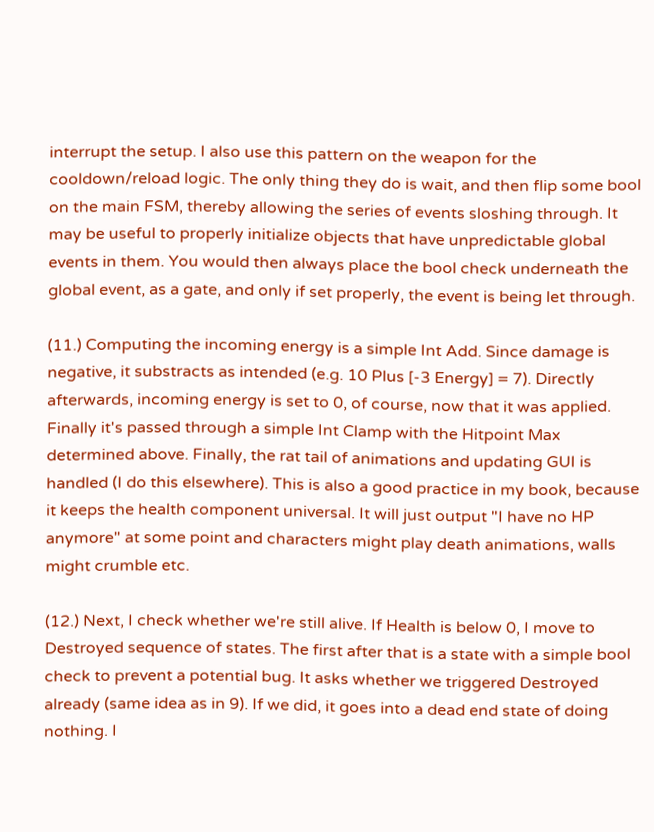interrupt the setup. I also use this pattern on the weapon for the cooldown/reload logic. The only thing they do is wait, and then flip some bool on the main FSM, thereby allowing the series of events sloshing through. It may be useful to properly initialize objects that have unpredictable global events in them. You would then always place the bool check underneath the global event, as a gate, and only if set properly, the event is being let through.

(11.) Computing the incoming energy is a simple Int Add. Since damage is negative, it substracts as intended (e.g. 10 Plus [-3 Energy] = 7). Directly afterwards, incoming energy is set to 0, of course, now that it was applied. Finally it's passed through a simple Int Clamp with the Hitpoint Max determined above. Finally, the rat tail of animations and updating GUI is handled (I do this elsewhere). This is also a good practice in my book, because it keeps the health component universal. It will just output "I have no HP anymore" at some point and characters might play death animations, walls might crumble etc.

(12.) Next, I check whether we're still alive. If Health is below 0, I move to Destroyed sequence of states. The first after that is a state with a simple bool check to prevent a potential bug. It asks whether we triggered Destroyed already (same idea as in 9). If we did, it goes into a dead end state of doing nothing. I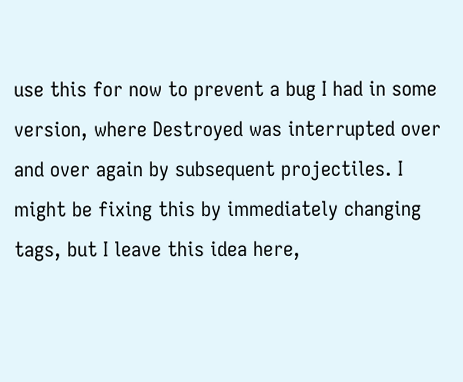use this for now to prevent a bug I had in some version, where Destroyed was interrupted over and over again by subsequent projectiles. I might be fixing this by immediately changing tags, but I leave this idea here,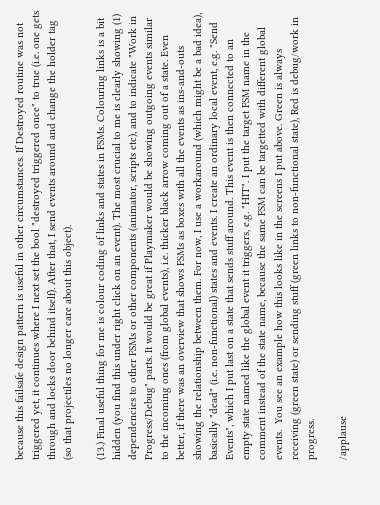because this failsafe design pattern is useful in other circumstances. If Destroyed routine was not triggered yet, it continues where I next set the bool "destroyed triggered once" to true (i.e. one gets through and locks door behind itself). After that, I send events around and change the holder tag (so that projectiles no longer care about this object).

(13.) Final useful thing for me is colour coding of links and states in FSMs. Colouring links is a bit hidden (you find this under right click on an event). The most crucial to me is clearly showing (1) dependencies to other FSMs or other components (animator, scripts etc), and to indicate "Work in Progress/Debug" parts. It would be great if Playmaker would be showing outgoing events similar to the incoming ones (from global events), i.e. thicker black arrow coming out of a state. Even better, if there was an overview that shows FSMs as boxes with all the events as ins-and-outs showing the relationship between them. For now, I use a workaround (which might be a bad idea), basically "dead" (i.e. non-functional) states and events. I create an ordinary local event, e.g. "Send Events", which I put last on a state that sends stuff around. This event is then connected to an empty state named like the global event it triggers, e.g. "HIT". I put the target FSM name in the comment instead of the state name, because the same FSM can be targetted with different global events.  You see an example how this looks like in the screens I put above. Green is always receiving (green state) or sending stuff (green links to non-functional state), Red is debug/work in progress.

/applause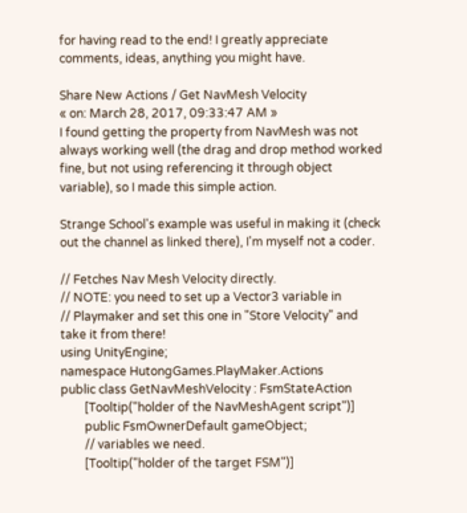for having read to the end! I greatly appreciate comments, ideas, anything you might have.

Share New Actions / Get NavMesh Velocity
« on: March 28, 2017, 09:33:47 AM »
I found getting the property from NavMesh was not always working well (the drag and drop method worked fine, but not using referencing it through object variable), so I made this simple action.

Strange School's example was useful in making it (check out the channel as linked there), I'm myself not a coder.

// Fetches Nav Mesh Velocity directly.
// NOTE: you need to set up a Vector3 variable in
// Playmaker and set this one in "Store Velocity" and take it from there!
using UnityEngine;
namespace HutongGames.PlayMaker.Actions
public class GetNavMeshVelocity : FsmStateAction
        [Tooltip("holder of the NavMeshAgent script")]
        public FsmOwnerDefault gameObject;
        // variables we need.
        [Tooltip("holder of the target FSM")]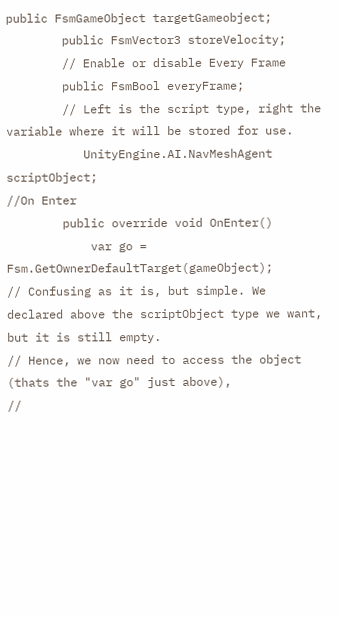public FsmGameObject targetGameobject;
        public FsmVector3 storeVelocity;
        // Enable or disable Every Frame
        public FsmBool everyFrame;
        // Left is the script type, right the variable where it will be stored for use.
           UnityEngine.AI.NavMeshAgent scriptObject;
//On Enter
        public override void OnEnter()
            var go = Fsm.GetOwnerDefaultTarget(gameObject);
// Confusing as it is, but simple. We declared above the scriptObject type we want, but it is still empty.
// Hence, we now need to access the object (thats the "var go" just above),
//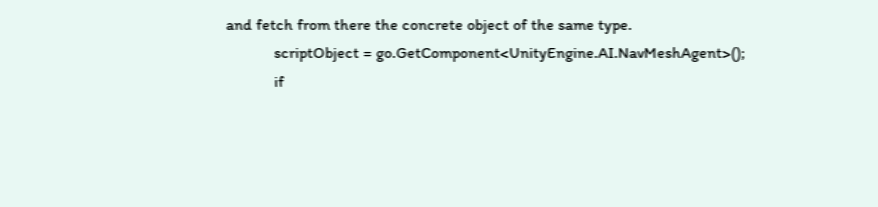and fetch from there the concrete object of the same type.
            scriptObject = go.GetComponent<UnityEngine.AI.NavMeshAgent>();
            if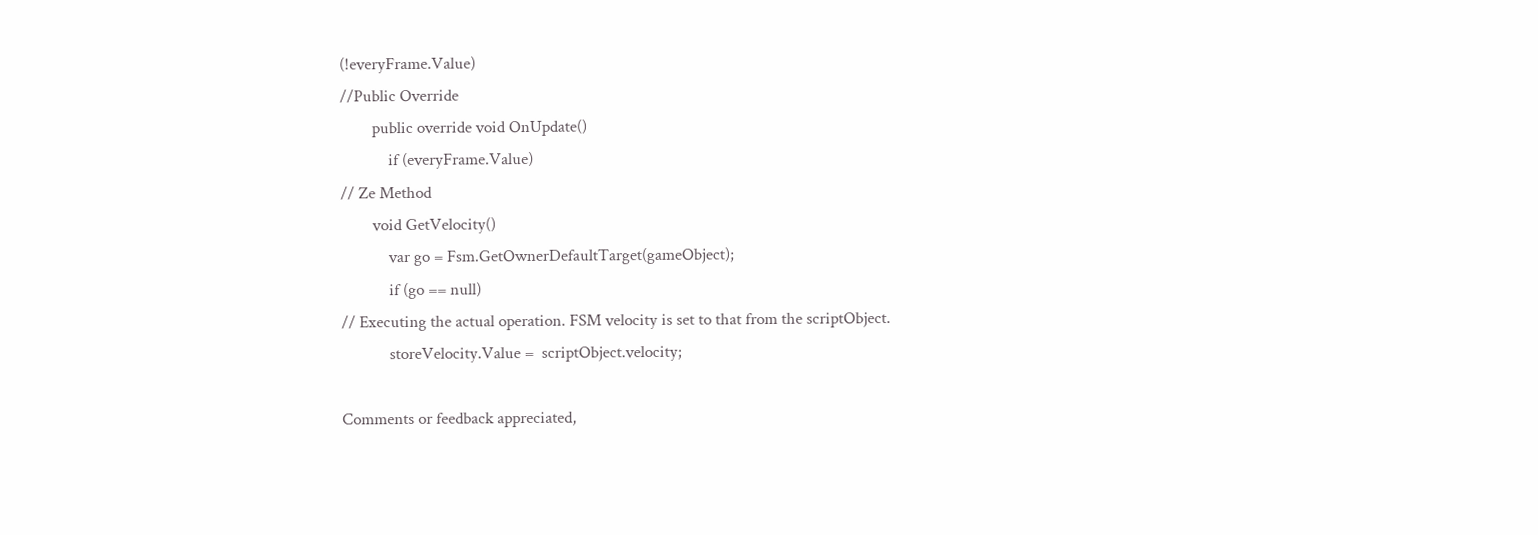(!everyFrame.Value)
//Public Override
        public override void OnUpdate()
            if (everyFrame.Value)
// Ze Method
        void GetVelocity()
            var go = Fsm.GetOwnerDefaultTarget(gameObject);
            if (go == null)
// Executing the actual operation. FSM velocity is set to that from the scriptObject.
            storeVelocity.Value =  scriptObject.velocity;

Comments or feedback appreciated,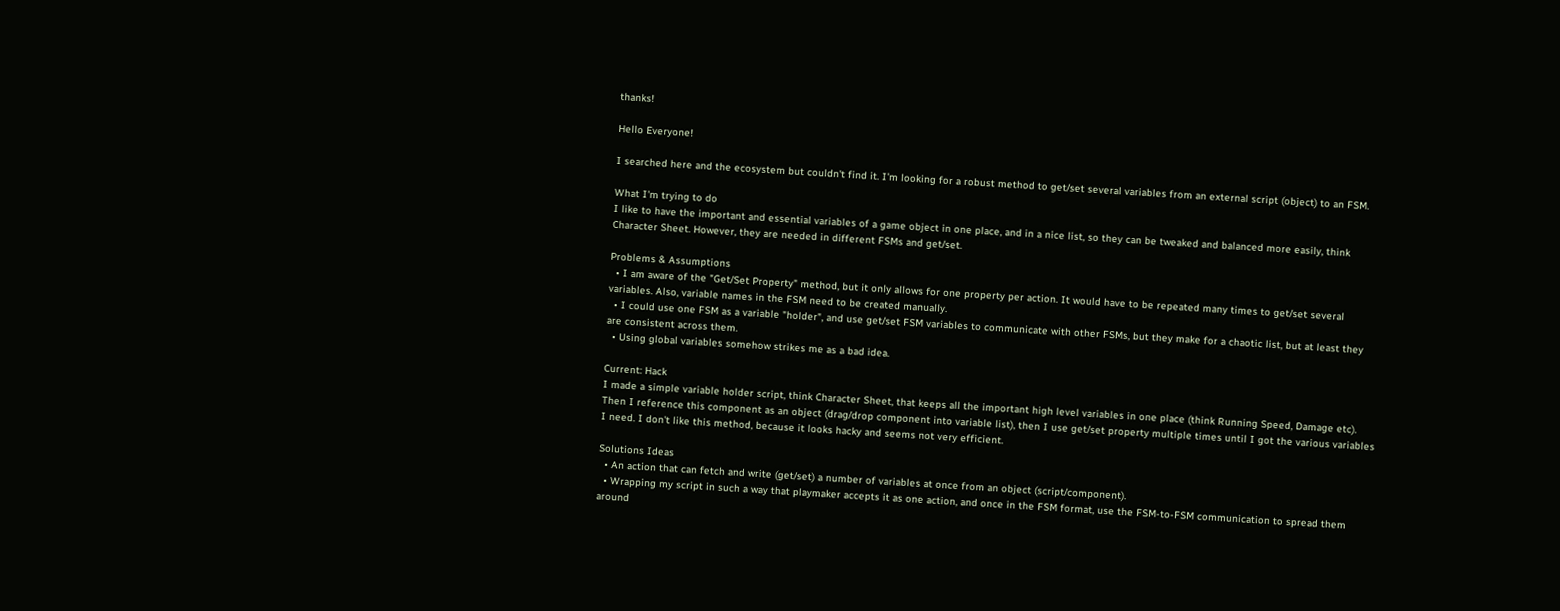thanks!

Hello Everyone!

I searched here and the ecosystem but couldn't find it. I'm looking for a robust method to get/set several variables from an external script (object) to an FSM.

What I'm trying to do
I like to have the important and essential variables of a game object in one place, and in a nice list, so they can be tweaked and balanced more easily, think Character Sheet. However, they are needed in different FSMs and get/set.

Problems & Assumptions
  • I am aware of the "Get/Set Property" method, but it only allows for one property per action. It would have to be repeated many times to get/set several variables. Also, variable names in the FSM need to be created manually.
  • I could use one FSM as a variable "holder", and use get/set FSM variables to communicate with other FSMs, but they make for a chaotic list, but at least they are consistent across them.
  • Using global variables somehow strikes me as a bad idea.

Current: Hack
I made a simple variable holder script, think Character Sheet, that keeps all the important high level variables in one place (think Running Speed, Damage etc). Then I reference this component as an object (drag/drop component into variable list), then I use get/set property multiple times until I got the various variables I need. I don't like this method, because it looks hacky and seems not very efficient.

Solutions Ideas
  • An action that can fetch and write (get/set) a number of variables at once from an object (script/component).
  • Wrapping my script in such a way that playmaker accepts it as one action, and once in the FSM format, use the FSM-to-FSM communication to spread them around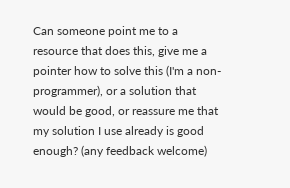Can someone point me to a resource that does this, give me a pointer how to solve this (I'm a non-programmer), or a solution that would be good, or reassure me that my solution I use already is good enough? (any feedback welcome)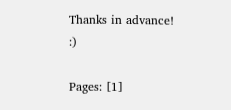Thanks in advance! :)

Pages: [1]